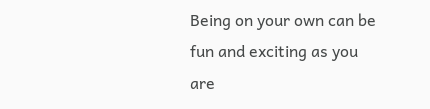Being on your own can be fun and exciting as you are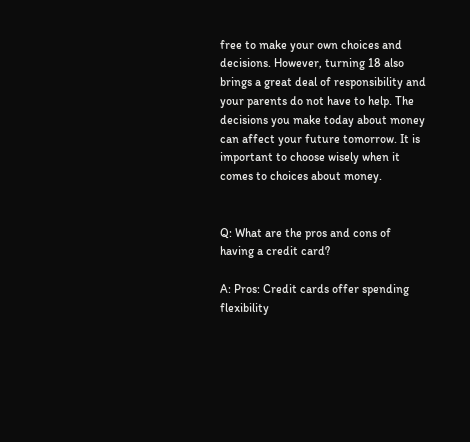free to make your own choices and decisions. However, turning 18 also brings a great deal of responsibility and your parents do not have to help. The decisions you make today about money can affect your future tomorrow. It is important to choose wisely when it comes to choices about money.


Q: What are the pros and cons of having a credit card?

A: Pros: Credit cards offer spending flexibility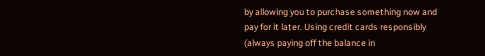by allowing you to purchase something now and pay for it later. Using credit cards responsibly (always paying off the balance in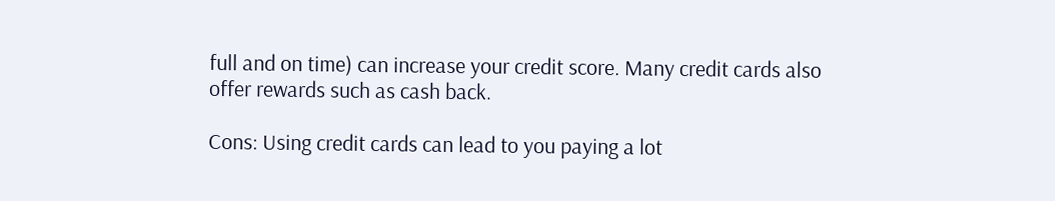full and on time) can increase your credit score. Many credit cards also offer rewards such as cash back.

Cons: Using credit cards can lead to you paying a lot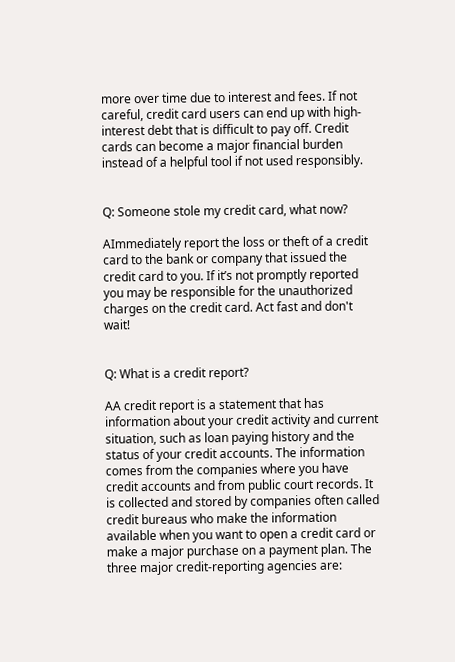more over time due to interest and fees. If not careful, credit card users can end up with high-interest debt that is difficult to pay off. Credit cards can become a major financial burden instead of a helpful tool if not used responsibly.


Q: Someone stole my credit card, what now?

AImmediately report the loss or theft of a credit card to the bank or company that issued the credit card to you. If it’s not promptly reported you may be responsible for the unauthorized charges on the credit card. Act fast and don't wait!


Q: What is a credit report?

AA credit report is a statement that has information about your credit activity and current situation, such as loan paying history and the status of your credit accounts. The information comes from the companies where you have credit accounts and from public court records. It is collected and stored by companies often called credit bureaus who make the information available when you want to open a credit card or make a major purchase on a payment plan. The three major credit-reporting agencies are: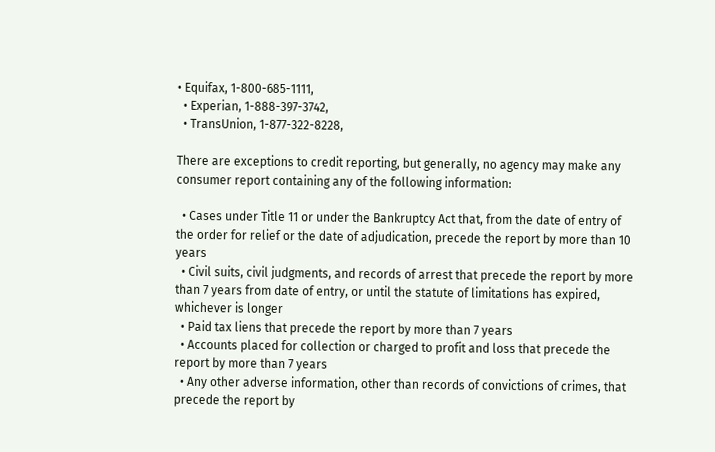• Equifax, 1-800-685-1111,
  • Experian, 1-888-397-3742,
  • TransUnion, 1-877-322-8228,

There are exceptions to credit reporting, but generally, no agency may make any consumer report containing any of the following information:

  • Cases under Title 11 or under the Bankruptcy Act that, from the date of entry of the order for relief or the date of adjudication, precede the report by more than 10 years
  • Civil suits, civil judgments, and records of arrest that precede the report by more than 7 years from date of entry, or until the statute of limitations has expired, whichever is longer
  • Paid tax liens that precede the report by more than 7 years
  • Accounts placed for collection or charged to profit and loss that precede the report by more than 7 years
  • Any other adverse information, other than records of convictions of crimes, that precede the report by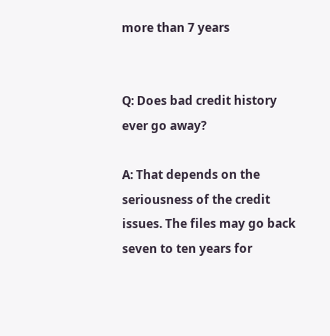more than 7 years


Q: Does bad credit history ever go away?

A: That depends on the seriousness of the credit issues. The files may go back seven to ten years for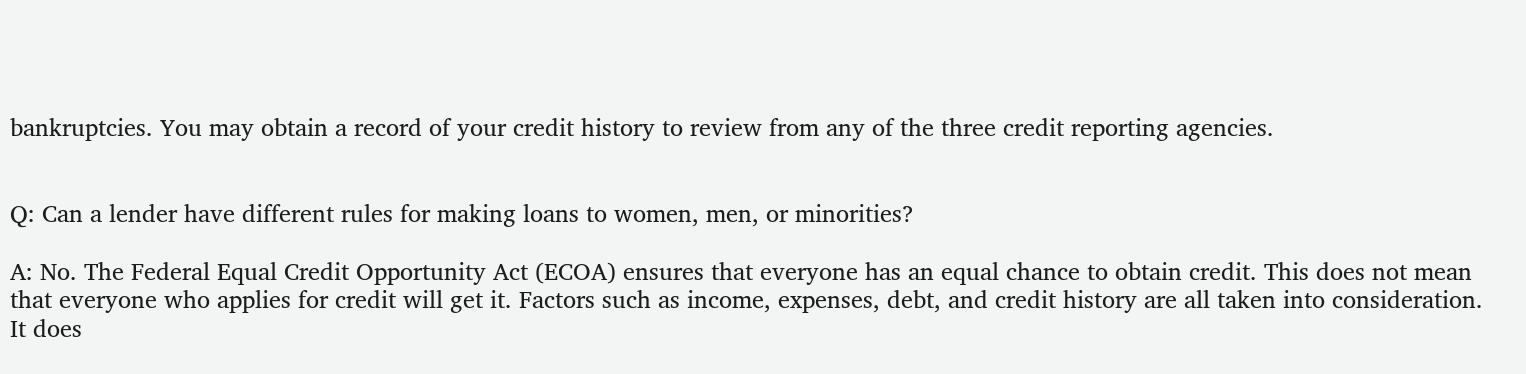bankruptcies. You may obtain a record of your credit history to review from any of the three credit reporting agencies.


Q: Can a lender have different rules for making loans to women, men, or minorities?

A: No. The Federal Equal Credit Opportunity Act (ECOA) ensures that everyone has an equal chance to obtain credit. This does not mean that everyone who applies for credit will get it. Factors such as income, expenses, debt, and credit history are all taken into consideration. It does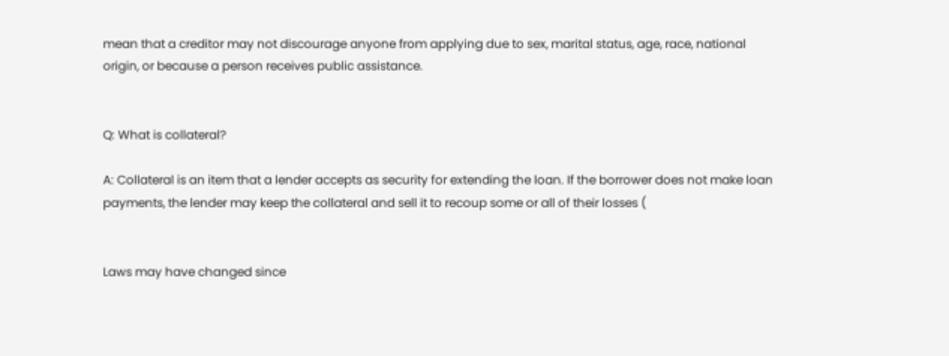mean that a creditor may not discourage anyone from applying due to sex, marital status, age, race, national origin, or because a person receives public assistance.


Q: What is collateral?

A: Collateral is an item that a lender accepts as security for extending the loan. If the borrower does not make loan payments, the lender may keep the collateral and sell it to recoup some or all of their losses (


Laws may have changed since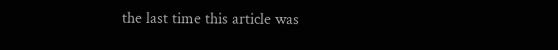the last time this article was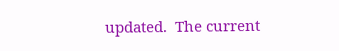updated.  The current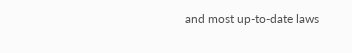and most up-to-date laws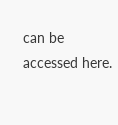can be accessed here.